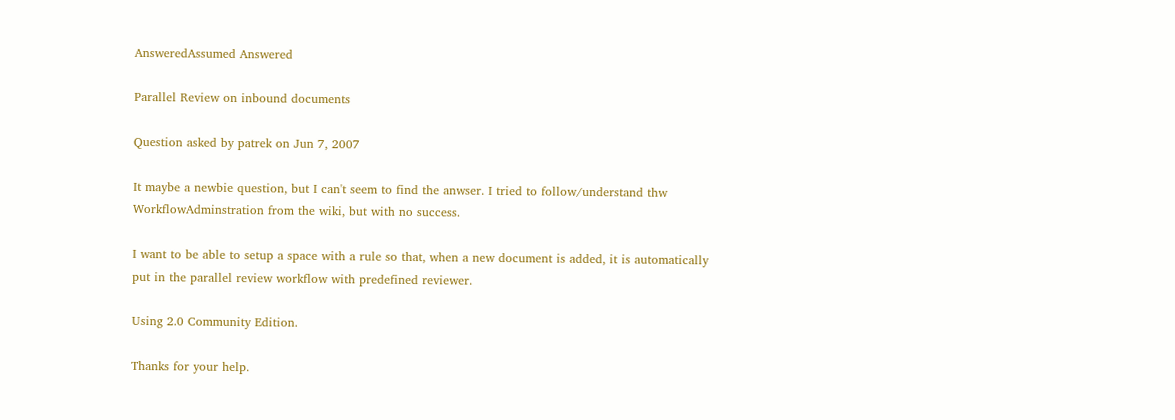AnsweredAssumed Answered

Parallel Review on inbound documents

Question asked by patrek on Jun 7, 2007

It maybe a newbie question, but I can't seem to find the anwser. I tried to follow/understand thw WorkflowAdminstration from the wiki, but with no success.

I want to be able to setup a space with a rule so that, when a new document is added, it is automatically put in the parallel review workflow with predefined reviewer.

Using 2.0 Community Edition.

Thanks for your help.